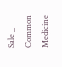Sale _ Common Medicine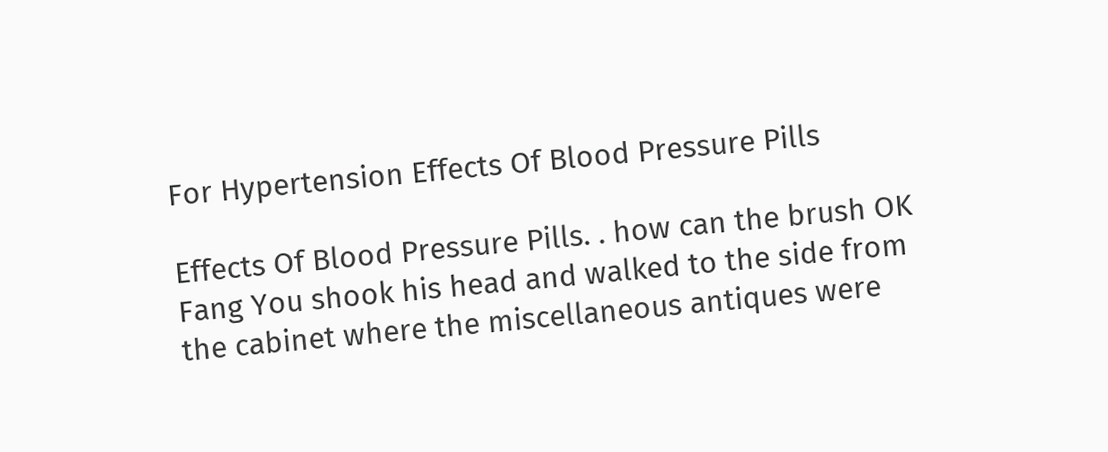For Hypertension Effects Of Blood Pressure Pills

Effects Of Blood Pressure Pills. . how can the brush OK Fang You shook his head and walked to the side from the cabinet where the miscellaneous antiques were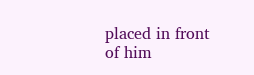placed in front of him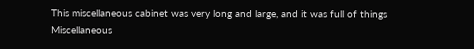This miscellaneous cabinet was very long and large, and it was full of things Miscellaneous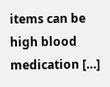items can be high blood medication […]